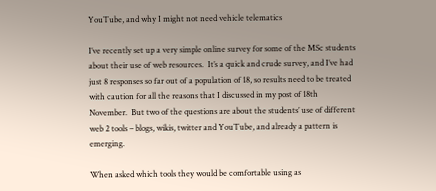YouTube, and why I might not need vehicle telematics

I’ve recently set up a very simple online survey for some of the MSc students about their use of web resources.  It’s a quick and crude survey, and I’ve had just 8 responses so far out of a population of 18, so results need to be treated with caution for all the reasons that I discussed in my post of 18th November.  But two of the questions are about the students’ use of different web 2 tools – blogs, wikis, twitter and YouTube, and already a pattern is emerging.

When asked which tools they would be comfortable using as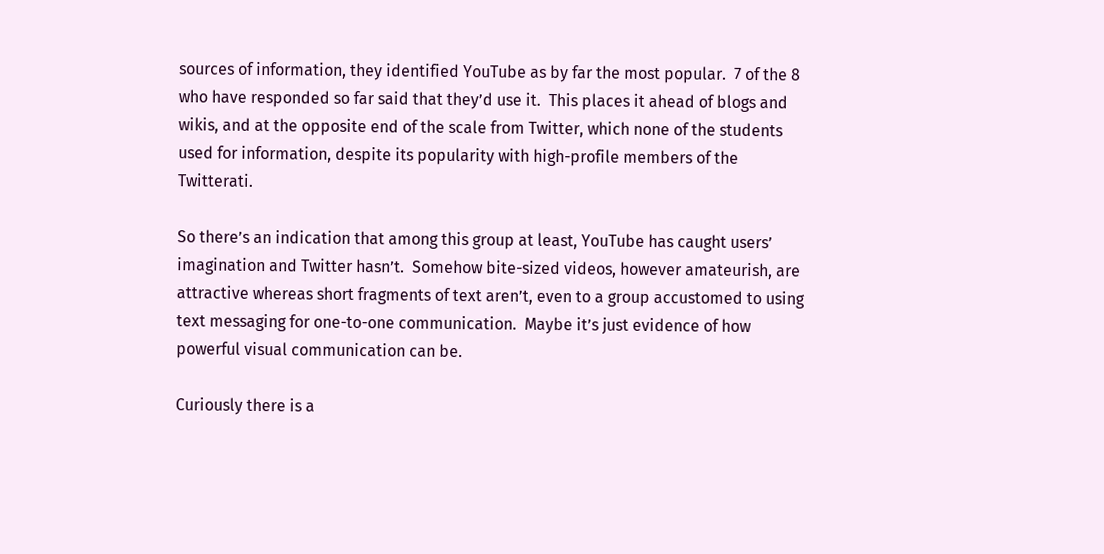sources of information, they identified YouTube as by far the most popular.  7 of the 8 who have responded so far said that they’d use it.  This places it ahead of blogs and wikis, and at the opposite end of the scale from Twitter, which none of the students used for information, despite its popularity with high-profile members of the Twitterati.

So there’s an indication that among this group at least, YouTube has caught users’ imagination and Twitter hasn’t.  Somehow bite-sized videos, however amateurish, are attractive whereas short fragments of text aren’t, even to a group accustomed to using text messaging for one-to-one communication.  Maybe it’s just evidence of how powerful visual communication can be.

Curiously there is a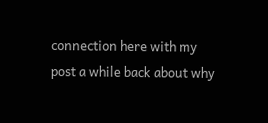connection here with my post a while back about why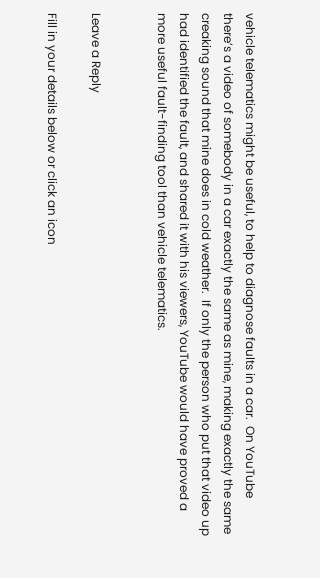vehicle telematics might be useful, to help to diagnose faults in a car.  On YouTube there’s a video of somebody in a car exactly the same as mine, making exactly the same creaking sound that mine does in cold weather.  If only the person who put that video up had identified the fault, and shared it with his viewers, YouTube would have proved a more useful fault-finding tool than vehicle telematics.


Leave a Reply

Fill in your details below or click an icon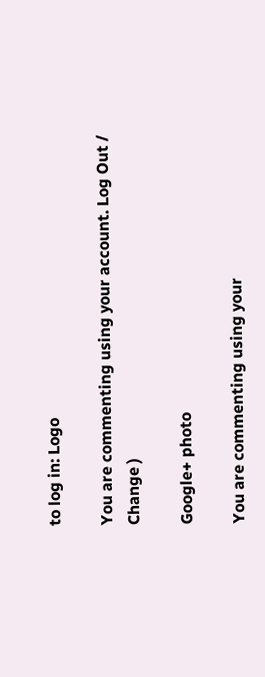to log in: Logo

You are commenting using your account. Log Out /  Change )

Google+ photo

You are commenting using your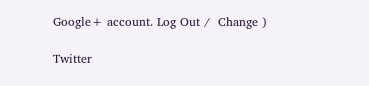Google+ account. Log Out /  Change )

Twitter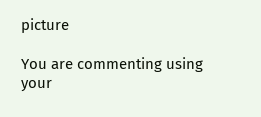picture

You are commenting using your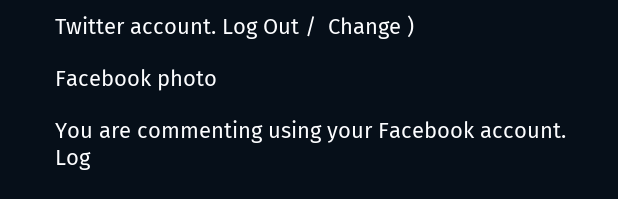Twitter account. Log Out /  Change )

Facebook photo

You are commenting using your Facebook account. Log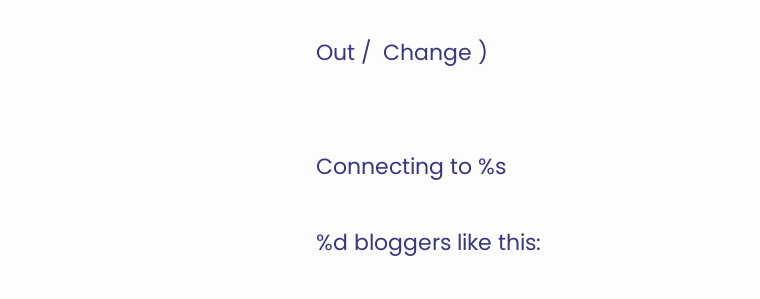Out /  Change )


Connecting to %s

%d bloggers like this: